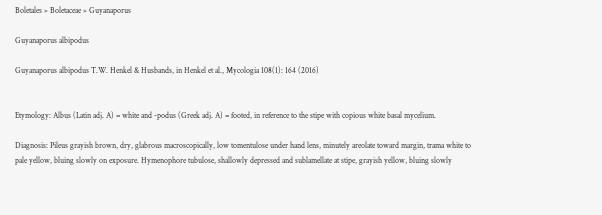Boletales » Boletaceae » Guyanaporus

Guyanaporus albipodus

Guyanaporus albipodus T.W. Henkel & Husbands, in Henkel et al., Mycologia 108(1): 164 (2016)


Etymology: Albus (Latin adj. A) = white and -podus (Greek adj. A) = footed, in reference to the stipe with copious white basal mycelium.

Diagnosis: Pileus grayish brown, dry, glabrous macroscopically, low tomentulose under hand lens, minutely areolate toward margin, trama white to pale yellow, bluing slowly on exposure. Hymenophore tubulose, shallowly depressed and sublamellate at stipe, grayish yellow, bluing slowly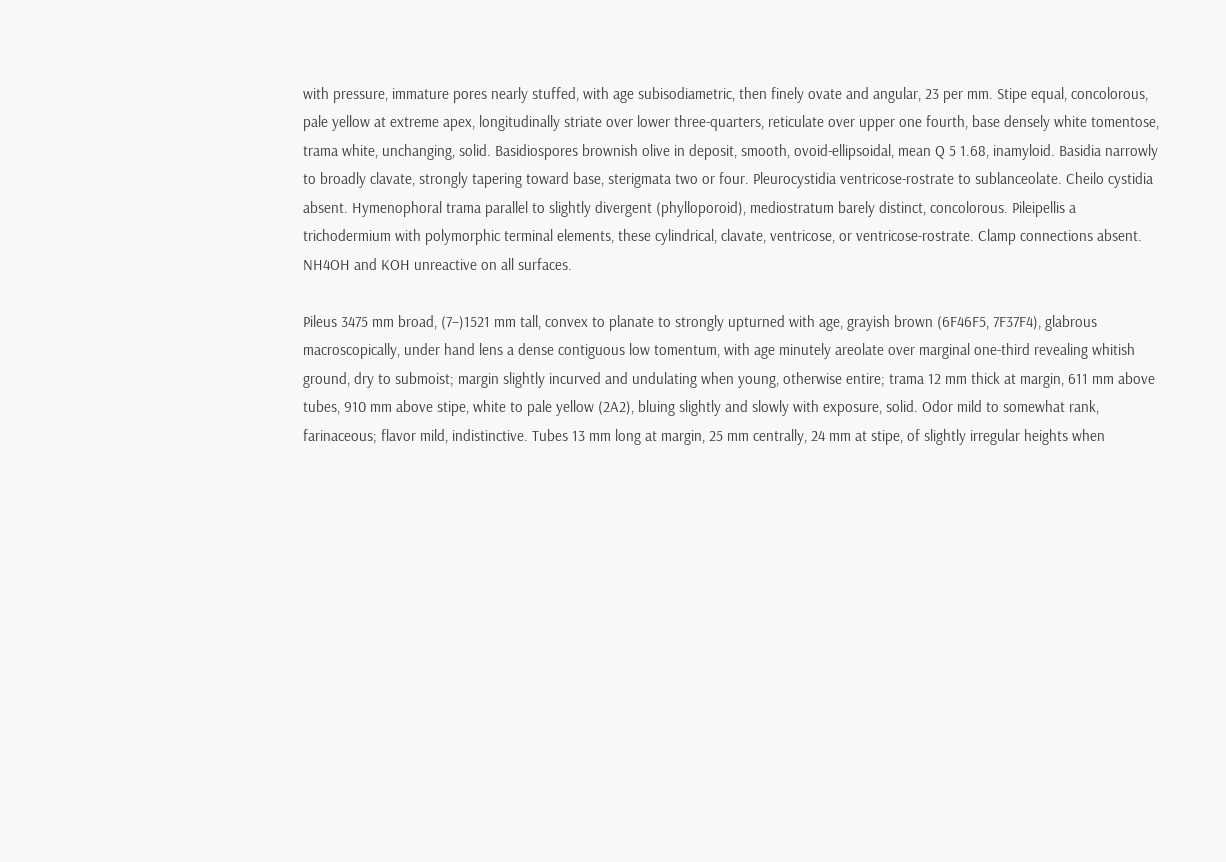with pressure, immature pores nearly stuffed, with age subisodiametric, then finely ovate and angular, 23 per mm. Stipe equal, concolorous, pale yellow at extreme apex, longitudinally striate over lower three-quarters, reticulate over upper one fourth, base densely white tomentose, trama white, unchanging, solid. Basidiospores brownish olive in deposit, smooth, ovoid-ellipsoidal, mean Q 5 1.68, inamyloid. Basidia narrowly to broadly clavate, strongly tapering toward base, sterigmata two or four. Pleurocystidia ventricose-rostrate to sublanceolate. Cheilo cystidia absent. Hymenophoral trama parallel to slightly divergent (phylloporoid), mediostratum barely distinct, concolorous. Pileipellis a trichodermium with polymorphic terminal elements, these cylindrical, clavate, ventricose, or ventricose-rostrate. Clamp connections absent. NH4OH and KOH unreactive on all surfaces.

Pileus 3475 mm broad, (7–)1521 mm tall, convex to planate to strongly upturned with age, grayish brown (6F46F5, 7F37F4), glabrous macroscopically, under hand lens a dense contiguous low tomentum, with age minutely areolate over marginal one-third revealing whitish ground, dry to submoist; margin slightly incurved and undulating when young, otherwise entire; trama 12 mm thick at margin, 611 mm above tubes, 910 mm above stipe, white to pale yellow (2A2), bluing slightly and slowly with exposure, solid. Odor mild to somewhat rank, farinaceous; flavor mild, indistinctive. Tubes 13 mm long at margin, 25 mm centrally, 24 mm at stipe, of slightly irregular heights when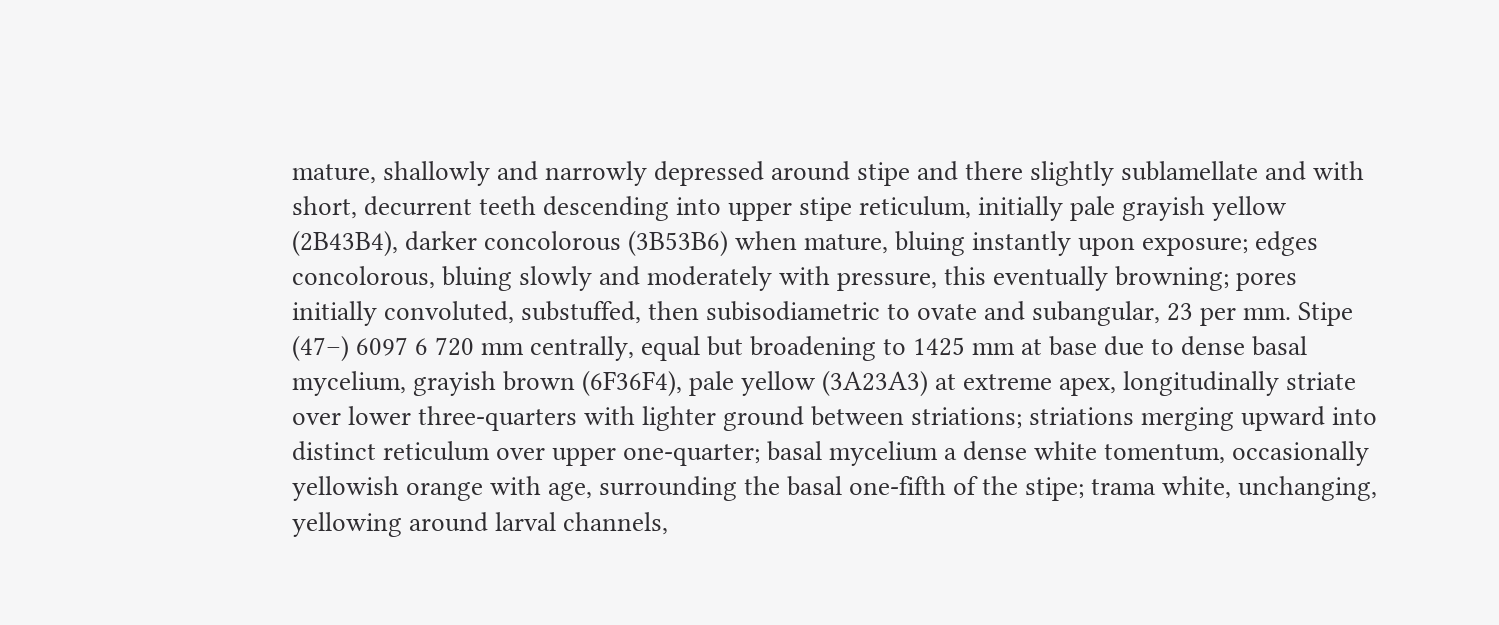mature, shallowly and narrowly depressed around stipe and there slightly sublamellate and with short, decurrent teeth descending into upper stipe reticulum, initially pale grayish yellow (2B43B4), darker concolorous (3B53B6) when mature, bluing instantly upon exposure; edges concolorous, bluing slowly and moderately with pressure, this eventually browning; pores initially convoluted, substuffed, then subisodiametric to ovate and subangular, 23 per mm. Stipe (47–) 6097 6 720 mm centrally, equal but broadening to 1425 mm at base due to dense basal mycelium, grayish brown (6F36F4), pale yellow (3A23A3) at extreme apex, longitudinally striate over lower three-quarters with lighter ground between striations; striations merging upward into distinct reticulum over upper one-quarter; basal mycelium a dense white tomentum, occasionally yellowish orange with age, surrounding the basal one-fifth of the stipe; trama white, unchanging, yellowing around larval channels,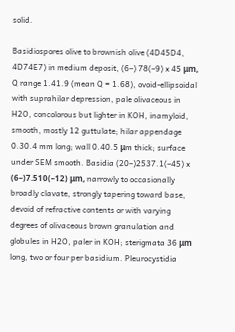solid.

Basidiospores olive to brownish olive (4D45D4, 4D74E7) in medium deposit, (6–) 78(–9) x 45 μm, Q range 1.41.9 (mean Q = 1.68), ovoid-ellipsoidal with suprahilar depression, pale olivaceous in H2O, concolorous but lighter in KOH, inamyloid, smooth, mostly 12 guttulate; hilar appendage 0.30.4 mm long; wall 0.40.5 μm thick; surface under SEM smooth. Basidia (20–)2537.1(–45) x (6–)7.510(–12) μm, narrowly to occasionally broadly clavate, strongly tapering toward base, devoid of refractive contents or with varying degrees of olivaceous brown granulation and globules in H2O, paler in KOH; sterigmata 36 μm long, two or four per basidium. Pleurocystidia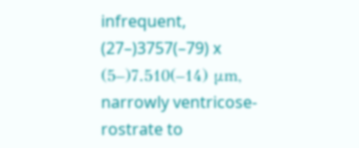infrequent, (27–)3757(–79) x (5–)7.510(–14) μm, narrowly ventricose-rostrate to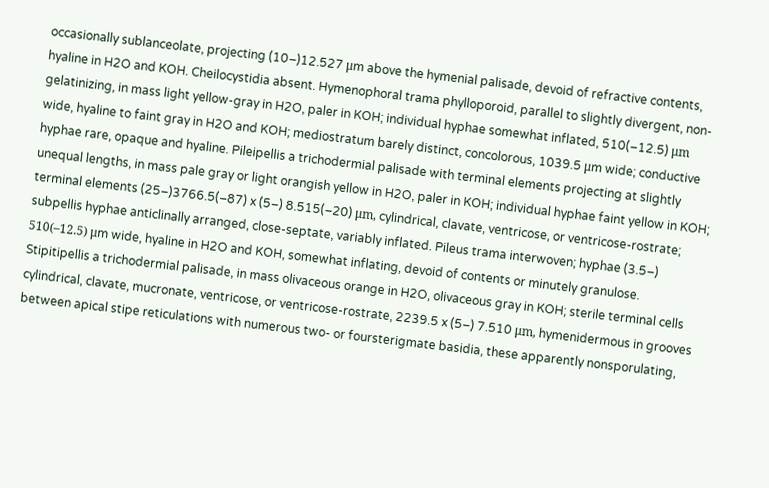occasionally sublanceolate, projecting (10–)12.527 μm above the hymenial palisade, devoid of refractive contents, hyaline in H2O and KOH. Cheilocystidia absent. Hymenophoral trama phylloporoid, parallel to slightly divergent, non-gelatinizing, in mass light yellow-gray in H2O, paler in KOH; individual hyphae somewhat inflated, 510(–12.5) μm wide, hyaline to faint gray in H2O and KOH; mediostratum barely distinct, concolorous, 1039.5 μm wide; conductive hyphae rare, opaque and hyaline. Pileipellis a trichodermial palisade with terminal elements projecting at slightly unequal lengths, in mass pale gray or light orangish yellow in H2O, paler in KOH; individual hyphae faint yellow in KOH; terminal elements (25–)3766.5(–87) x (5–) 8.515(–20) μm, cylindrical, clavate, ventricose, or ventricose-rostrate; subpellis hyphae anticlinally arranged, close-septate, variably inflated. Pileus trama interwoven; hyphae (3.5–) 510(–12.5) μm wide, hyaline in H2O and KOH, somewhat inflating, devoid of contents or minutely granulose. Stipitipellis a trichodermial palisade, in mass olivaceous orange in H2O, olivaceous gray in KOH; sterile terminal cells cylindrical, clavate, mucronate, ventricose, or ventricose-rostrate, 2239.5 x (5–) 7.510 μm, hymenidermous in grooves between apical stipe reticulations with numerous two- or foursterigmate basidia, these apparently nonsporulating,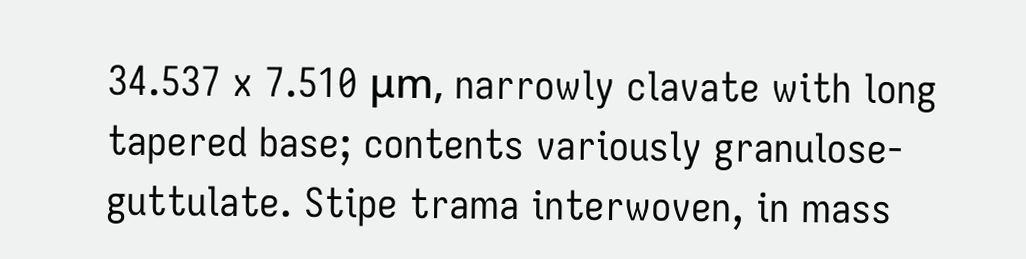34.537 x 7.510 μm, narrowly clavate with long tapered base; contents variously granulose-guttulate. Stipe trama interwoven, in mass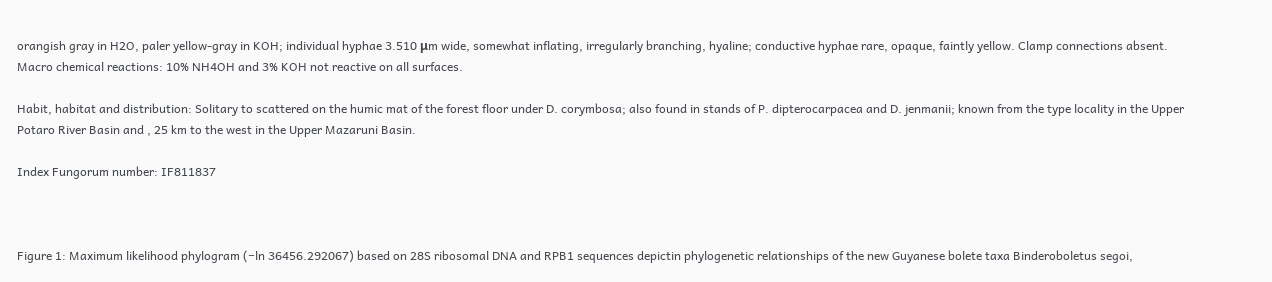orangish gray in H2O, paler yellow-gray in KOH; individual hyphae 3.510 μm wide, somewhat inflating, irregularly branching, hyaline; conductive hyphae rare, opaque, faintly yellow. Clamp connections absent. Macro chemical reactions: 10% NH4OH and 3% KOH not reactive on all surfaces.

Habit, habitat and distribution: Solitary to scattered on the humic mat of the forest floor under D. corymbosa; also found in stands of P. dipterocarpacea and D. jenmanii; known from the type locality in the Upper Potaro River Basin and , 25 km to the west in the Upper Mazaruni Basin.

Index Fungorum number: IF811837



Figure 1: Maximum likelihood phylogram (−ln 36456.292067) based on 28S ribosomal DNA and RPB1 sequences depictin phylogenetic relationships of the new Guyanese bolete taxa Binderoboletus segoi,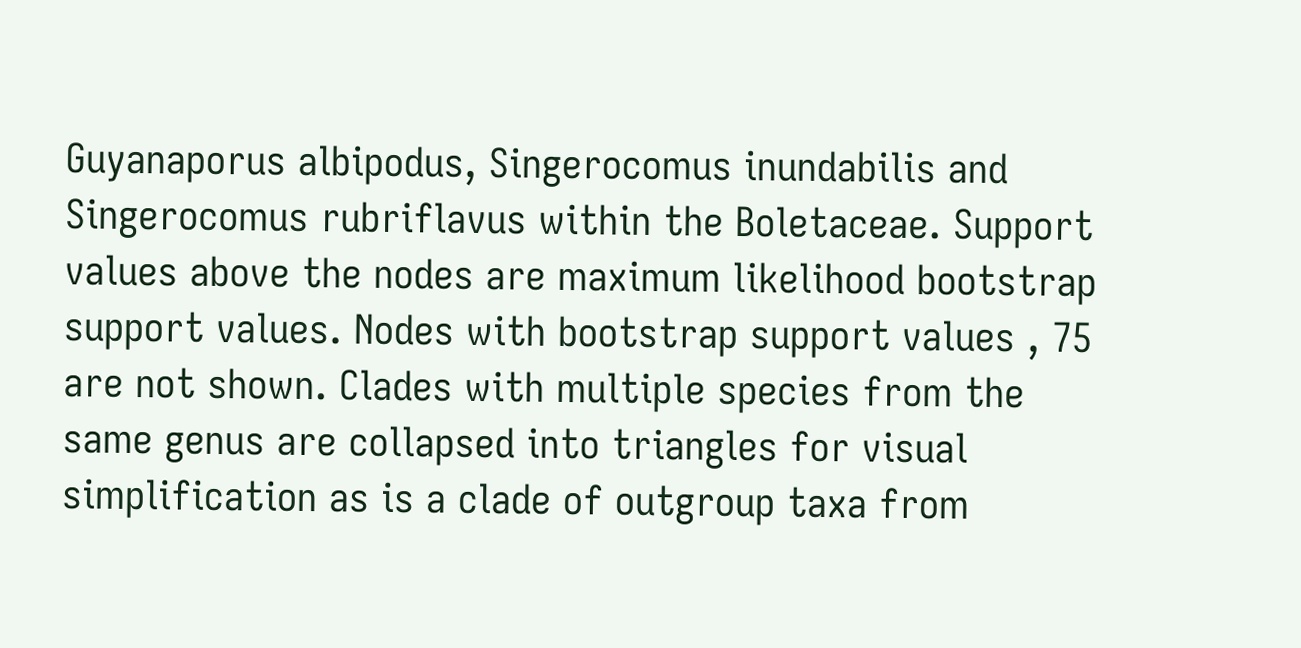Guyanaporus albipodus, Singerocomus inundabilis and Singerocomus rubriflavus within the Boletaceae. Support values above the nodes are maximum likelihood bootstrap support values. Nodes with bootstrap support values , 75 are not shown. Clades with multiple species from the same genus are collapsed into triangles for visual simplification as is a clade of outgroup taxa from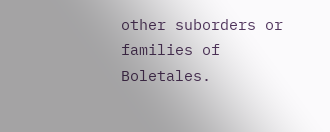other suborders or families of Boletales.